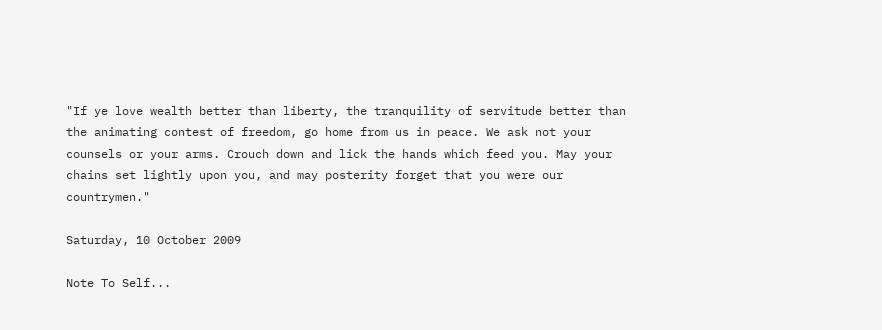"If ye love wealth better than liberty, the tranquility of servitude better than the animating contest of freedom, go home from us in peace. We ask not your counsels or your arms. Crouch down and lick the hands which feed you. May your chains set lightly upon you, and may posterity forget that you were our countrymen."

Saturday, 10 October 2009

Note To Self...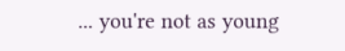... you're not as young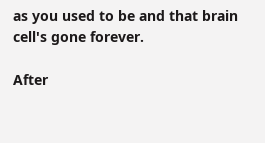as you used to be and that brain cell's gone forever.

After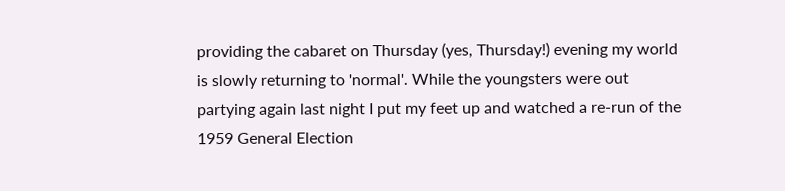providing the cabaret on Thursday (yes, Thursday!) evening my world is slowly returning to 'normal'. While the youngsters were out partying again last night I put my feet up and watched a re-run of the 1959 General Election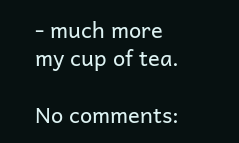- much more my cup of tea.

No comments: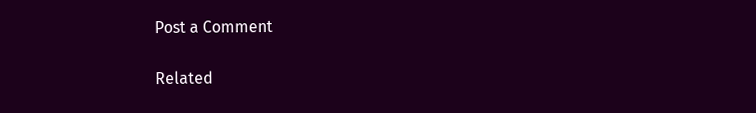Post a Comment

Related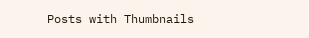Posts with Thumbnails